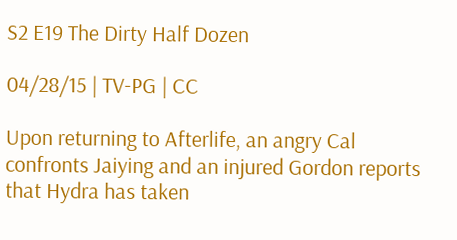S2 E19 The Dirty Half Dozen

04/28/15 | TV-PG | CC

Upon returning to Afterlife, an angry Cal confronts Jaiying and an injured Gordon reports that Hydra has taken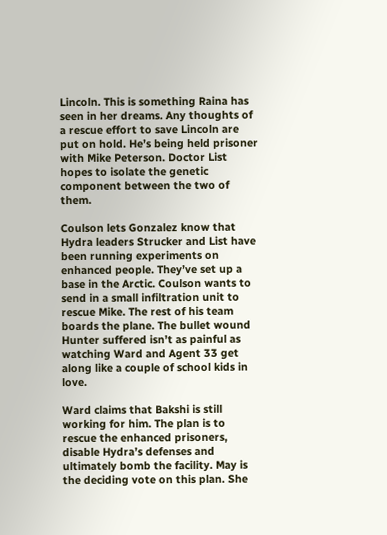Lincoln. This is something Raina has seen in her dreams. Any thoughts of a rescue effort to save Lincoln are put on hold. He’s being held prisoner with Mike Peterson. Doctor List hopes to isolate the genetic component between the two of them.

Coulson lets Gonzalez know that Hydra leaders Strucker and List have been running experiments on enhanced people. They’ve set up a base in the Arctic. Coulson wants to send in a small infiltration unit to rescue Mike. The rest of his team boards the plane. The bullet wound Hunter suffered isn’t as painful as watching Ward and Agent 33 get along like a couple of school kids in love.

Ward claims that Bakshi is still working for him. The plan is to rescue the enhanced prisoners, disable Hydra’s defenses and ultimately bomb the facility. May is the deciding vote on this plan. She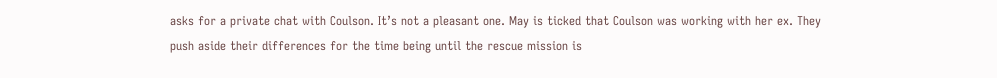asks for a private chat with Coulson. It’s not a pleasant one. May is ticked that Coulson was working with her ex. They push aside their differences for the time being until the rescue mission is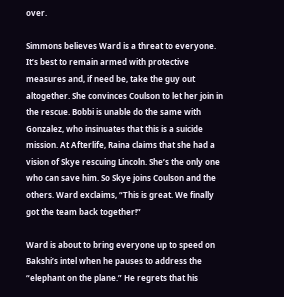over.

Simmons believes Ward is a threat to everyone. It’s best to remain armed with protective measures and, if need be, take the guy out altogether. She convinces Coulson to let her join in the rescue. Bobbi is unable do the same with Gonzalez, who insinuates that this is a suicide mission. At Afterlife, Raina claims that she had a vision of Skye rescuing Lincoln. She’s the only one who can save him. So Skye joins Coulson and the others. Ward exclaims, “This is great. We finally got the team back together!”

Ward is about to bring everyone up to speed on Bakshi’s intel when he pauses to address the “elephant on the plane.” He regrets that his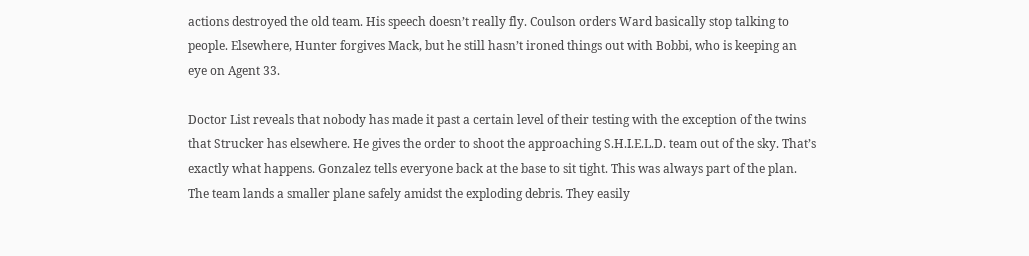actions destroyed the old team. His speech doesn’t really fly. Coulson orders Ward basically stop talking to people. Elsewhere, Hunter forgives Mack, but he still hasn’t ironed things out with Bobbi, who is keeping an eye on Agent 33.

Doctor List reveals that nobody has made it past a certain level of their testing with the exception of the twins that Strucker has elsewhere. He gives the order to shoot the approaching S.H.I.E.L.D. team out of the sky. That’s exactly what happens. Gonzalez tells everyone back at the base to sit tight. This was always part of the plan. The team lands a smaller plane safely amidst the exploding debris. They easily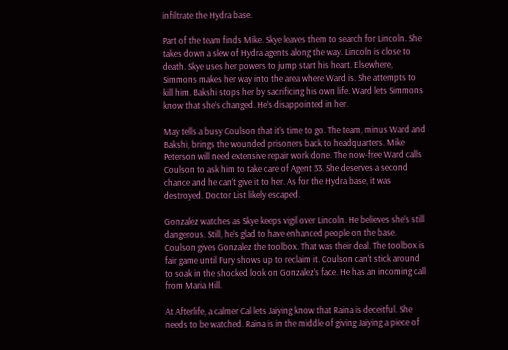infiltrate the Hydra base.

Part of the team finds Mike. Skye leaves them to search for Lincoln. She takes down a slew of Hydra agents along the way. Lincoln is close to death. Skye uses her powers to jump start his heart. Elsewhere, Simmons makes her way into the area where Ward is. She attempts to kill him. Bakshi stops her by sacrificing his own life. Ward lets Simmons know that she’s changed. He’s disappointed in her.

May tells a busy Coulson that it’s time to go. The team, minus Ward and Bakshi, brings the wounded prisoners back to headquarters. Mike Peterson will need extensive repair work done. The now-free Ward calls Coulson to ask him to take care of Agent 33. She deserves a second chance and he can’t give it to her. As for the Hydra base, it was destroyed. Doctor List likely escaped.

Gonzalez watches as Skye keeps vigil over Lincoln. He believes she’s still dangerous. Still, he’s glad to have enhanced people on the base. Coulson gives Gonzalez the toolbox. That was their deal. The toolbox is fair game until Fury shows up to reclaim it. Coulson can’t stick around to soak in the shocked look on Gonzalez’s face. He has an incoming call from Maria Hill.

At Afterlife, a calmer Cal lets Jaiying know that Raina is deceitful. She needs to be watched. Raina is in the middle of giving Jaiying a piece of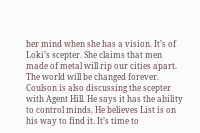her mind when she has a vision. It’s of Loki’s scepter. She claims that men made of metal will rip our cities apart. The world will be changed forever. Coulson is also discussing the scepter with Agent Hill. He says it has the ability to control minds. He believes List is on his way to find it. It’s time to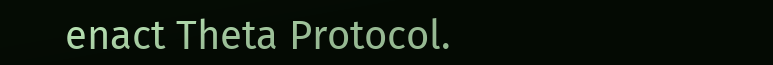enact Theta Protocol.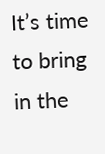It’s time to bring in the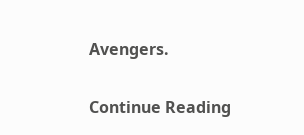Avengers.

Continue Reading